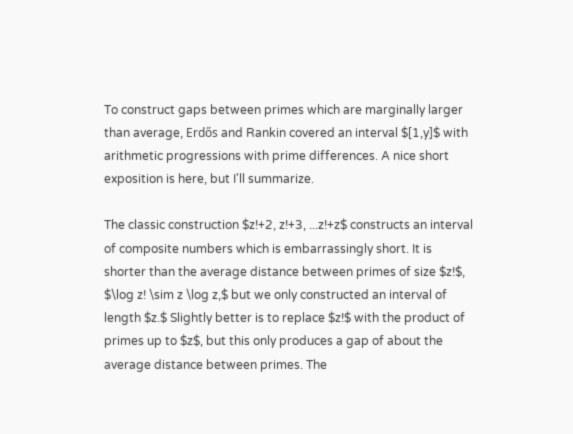To construct gaps between primes which are marginally larger than average, Erdős and Rankin covered an interval $[1,y]$ with arithmetic progressions with prime differences. A nice short exposition is here, but I'll summarize.

The classic construction $z!+2, z!+3, ...z!+z$ constructs an interval of composite numbers which is embarrassingly short. It is shorter than the average distance between primes of size $z!$, $\log z! \sim z \log z,$ but we only constructed an interval of length $z.$ Slightly better is to replace $z!$ with the product of primes up to $z$, but this only produces a gap of about the average distance between primes. The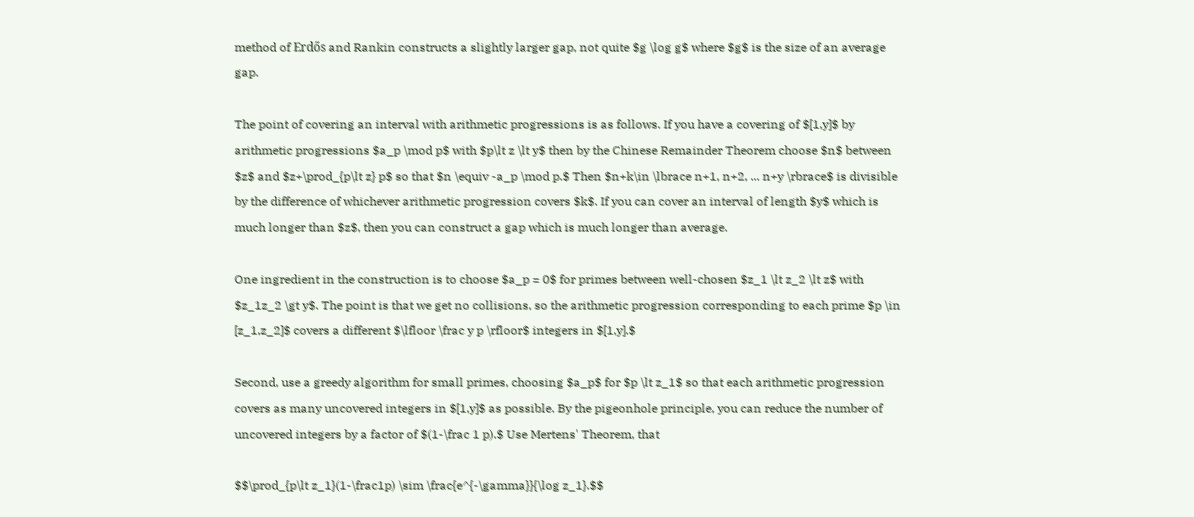method of Erdős and Rankin constructs a slightly larger gap, not quite $g \log g$ where $g$ is the size of an average gap.

The point of covering an interval with arithmetic progressions is as follows. If you have a covering of $[1,y]$ by arithmetic progressions $a_p \mod p$ with $p\lt z \lt y$ then by the Chinese Remainder Theorem choose $n$ between $z$ and $z+\prod_{p\lt z} p$ so that $n \equiv -a_p \mod p.$ Then $n+k\in \lbrace n+1, n+2, ... n+y \rbrace$ is divisible by the difference of whichever arithmetic progression covers $k$. If you can cover an interval of length $y$ which is much longer than $z$, then you can construct a gap which is much longer than average.

One ingredient in the construction is to choose $a_p = 0$ for primes between well-chosen $z_1 \lt z_2 \lt z$ with $z_1z_2 \gt y$. The point is that we get no collisions, so the arithmetic progression corresponding to each prime $p \in [z_1,z_2]$ covers a different $\lfloor \frac y p \rfloor$ integers in $[1,y].$

Second, use a greedy algorithm for small primes, choosing $a_p$ for $p \lt z_1$ so that each arithmetic progression covers as many uncovered integers in $[1,y]$ as possible. By the pigeonhole principle, you can reduce the number of uncovered integers by a factor of $(1-\frac 1 p).$ Use Mertens' Theorem, that

$$\prod_{p\lt z_1}(1-\frac1p) \sim \frac{e^{-\gamma}}{\log z_1}.$$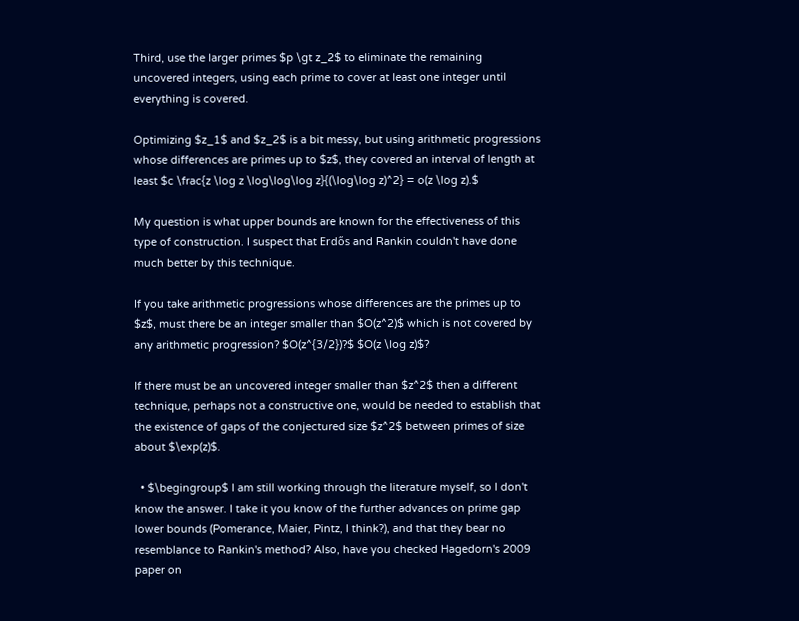Third, use the larger primes $p \gt z_2$ to eliminate the remaining uncovered integers, using each prime to cover at least one integer until everything is covered.

Optimizing $z_1$ and $z_2$ is a bit messy, but using arithmetic progressions whose differences are primes up to $z$, they covered an interval of length at least $c \frac{z \log z \log\log\log z}{(\log\log z)^2} = o(z \log z).$

My question is what upper bounds are known for the effectiveness of this type of construction. I suspect that Erdős and Rankin couldn't have done much better by this technique.

If you take arithmetic progressions whose differences are the primes up to $z$, must there be an integer smaller than $O(z^2)$ which is not covered by any arithmetic progression? $O(z^{3/2})?$ $O(z \log z)$?

If there must be an uncovered integer smaller than $z^2$ then a different technique, perhaps not a constructive one, would be needed to establish that the existence of gaps of the conjectured size $z^2$ between primes of size about $\exp(z)$.

  • $\begingroup$ I am still working through the literature myself, so I don't know the answer. I take it you know of the further advances on prime gap lower bounds (Pomerance, Maier, Pintz, I think?), and that they bear no resemblance to Rankin's method? Also, have you checked Hagedorn's 2009 paper on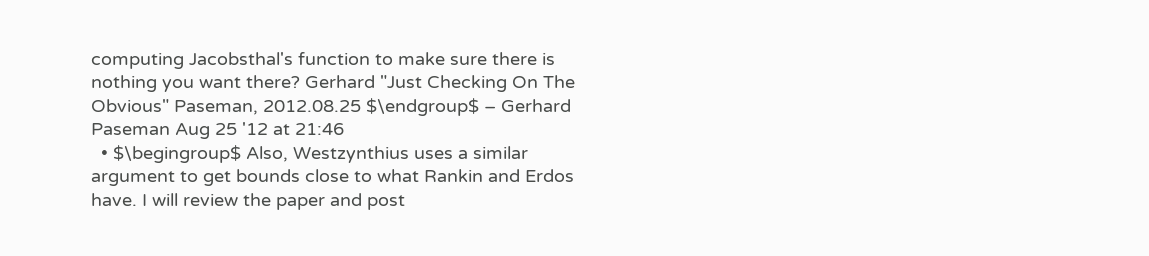computing Jacobsthal's function to make sure there is nothing you want there? Gerhard "Just Checking On The Obvious" Paseman, 2012.08.25 $\endgroup$ – Gerhard Paseman Aug 25 '12 at 21:46
  • $\begingroup$ Also, Westzynthius uses a similar argument to get bounds close to what Rankin and Erdos have. I will review the paper and post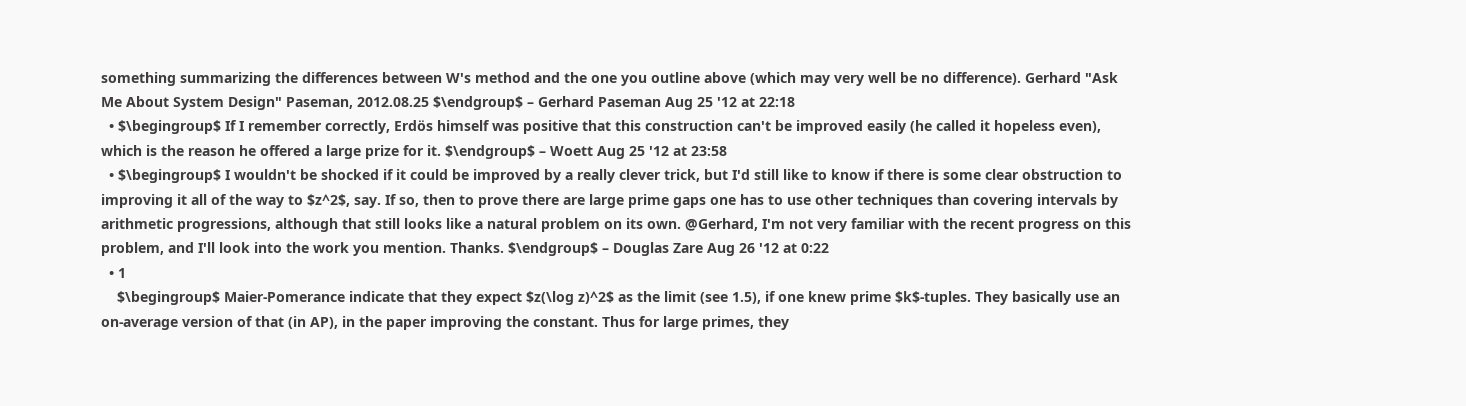something summarizing the differences between W's method and the one you outline above (which may very well be no difference). Gerhard "Ask Me About System Design" Paseman, 2012.08.25 $\endgroup$ – Gerhard Paseman Aug 25 '12 at 22:18
  • $\begingroup$ If I remember correctly, Erdös himself was positive that this construction can't be improved easily (he called it hopeless even), which is the reason he offered a large prize for it. $\endgroup$ – Woett Aug 25 '12 at 23:58
  • $\begingroup$ I wouldn't be shocked if it could be improved by a really clever trick, but I'd still like to know if there is some clear obstruction to improving it all of the way to $z^2$, say. If so, then to prove there are large prime gaps one has to use other techniques than covering intervals by arithmetic progressions, although that still looks like a natural problem on its own. @Gerhard, I'm not very familiar with the recent progress on this problem, and I'll look into the work you mention. Thanks. $\endgroup$ – Douglas Zare Aug 26 '12 at 0:22
  • 1
    $\begingroup$ Maier-Pomerance indicate that they expect $z(\log z)^2$ as the limit (see 1.5), if one knew prime $k$-tuples. They basically use an on-average version of that (in AP), in the paper improving the constant. Thus for large primes, they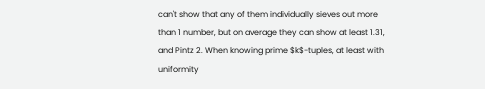can't show that any of them individually sieves out more than 1 number, but on average they can show at least 1.31, and Pintz 2. When knowing prime $k$-tuples, at least with uniformity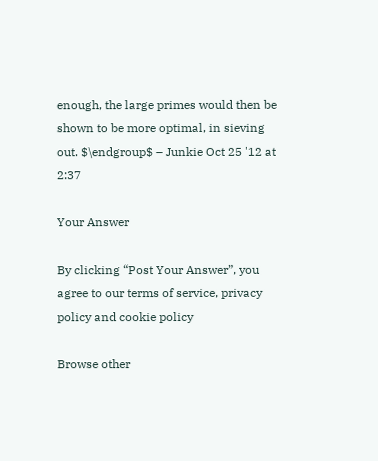enough, the large primes would then be shown to be more optimal, in sieving out. $\endgroup$ – Junkie Oct 25 '12 at 2:37

Your Answer

By clicking “Post Your Answer”, you agree to our terms of service, privacy policy and cookie policy

Browse other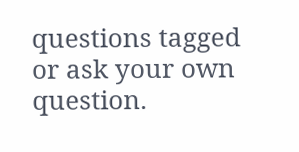questions tagged or ask your own question.